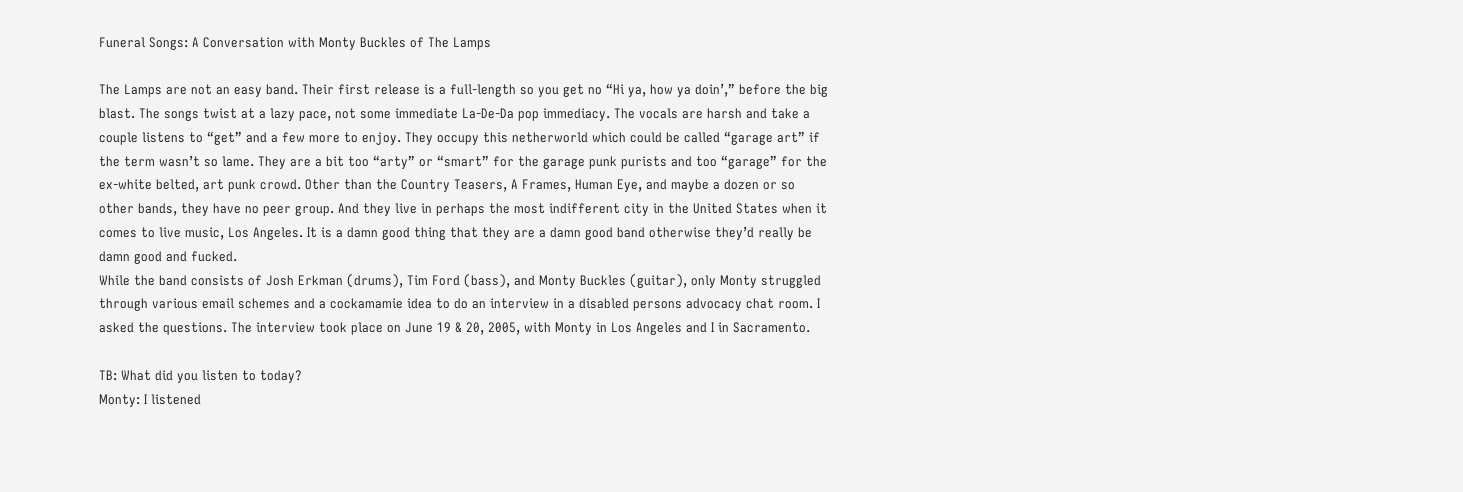Funeral Songs: A Conversation with Monty Buckles of The Lamps

The Lamps are not an easy band. Their first release is a full-length so you get no “Hi ya, how ya doin’,” before the big blast. The songs twist at a lazy pace, not some immediate La-De-Da pop immediacy. The vocals are harsh and take a couple listens to “get” and a few more to enjoy. They occupy this netherworld which could be called “garage art” if the term wasn’t so lame. They are a bit too “arty” or “smart” for the garage punk purists and too “garage” for the ex-white belted, art punk crowd. Other than the Country Teasers, A Frames, Human Eye, and maybe a dozen or so other bands, they have no peer group. And they live in perhaps the most indifferent city in the United States when it comes to live music, Los Angeles. It is a damn good thing that they are a damn good band otherwise they’d really be damn good and fucked.
While the band consists of Josh Erkman (drums), Tim Ford (bass), and Monty Buckles (guitar), only Monty struggled through various email schemes and a cockamamie idea to do an interview in a disabled persons advocacy chat room. I asked the questions. The interview took place on June 19 & 20, 2005, with Monty in Los Angeles and I in Sacramento.

TB: What did you listen to today?
Monty: I listened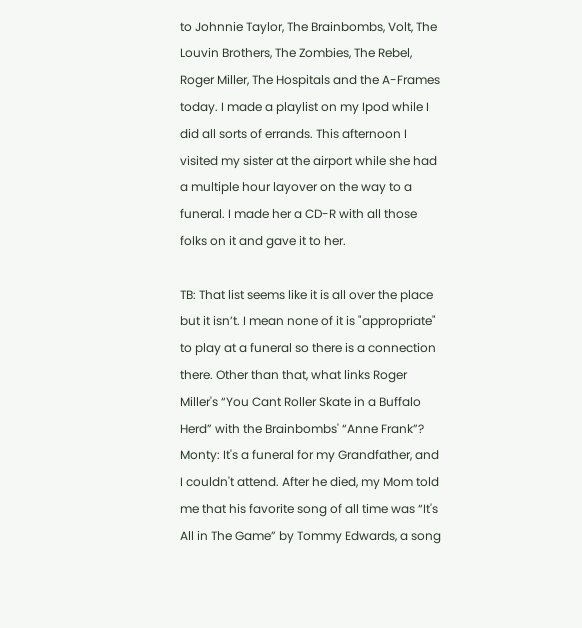to Johnnie Taylor, The Brainbombs, Volt, The Louvin Brothers, The Zombies, The Rebel, Roger Miller, The Hospitals and the A-Frames today. I made a playlist on my Ipod while I did all sorts of errands. This afternoon I visited my sister at the airport while she had a multiple hour layover on the way to a funeral. I made her a CD-R with all those folks on it and gave it to her.

TB: That list seems like it is all over the place but it isn’t. I mean none of it is "appropriate" to play at a funeral so there is a connection there. Other than that, what links Roger Miller's “You Cant Roller Skate in a Buffalo Herd” with the Brainbombs' “Anne Frank”?
Monty: It's a funeral for my Grandfather, and I couldn't attend. After he died, my Mom told me that his favorite song of all time was “It's All in The Game” by Tommy Edwards, a song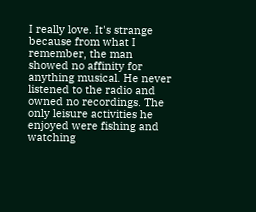I really love. It's strange because from what I remember, the man showed no affinity for anything musical. He never listened to the radio and owned no recordings. The only leisure activities he enjoyed were fishing and watching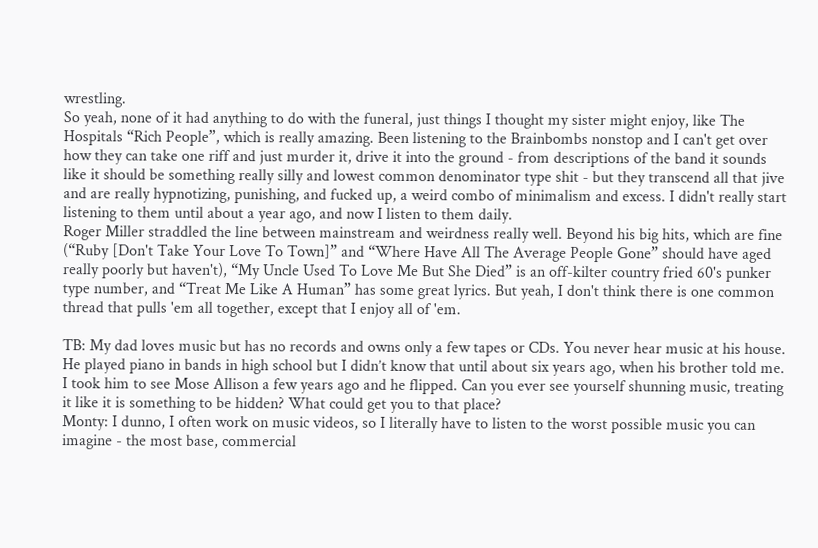wrestling.
So yeah, none of it had anything to do with the funeral, just things I thought my sister might enjoy, like The Hospitals “Rich People”, which is really amazing. Been listening to the Brainbombs nonstop and I can't get over how they can take one riff and just murder it, drive it into the ground - from descriptions of the band it sounds like it should be something really silly and lowest common denominator type shit - but they transcend all that jive and are really hypnotizing, punishing, and fucked up, a weird combo of minimalism and excess. I didn't really start listening to them until about a year ago, and now I listen to them daily.
Roger Miller straddled the line between mainstream and weirdness really well. Beyond his big hits, which are fine (“Ruby [Don't Take Your Love To Town]” and “Where Have All The Average People Gone” should have aged really poorly but haven't), “My Uncle Used To Love Me But She Died” is an off-kilter country fried 60's punker type number, and “Treat Me Like A Human” has some great lyrics. But yeah, I don't think there is one common thread that pulls 'em all together, except that I enjoy all of 'em.

TB: My dad loves music but has no records and owns only a few tapes or CDs. You never hear music at his house. He played piano in bands in high school but I didn’t know that until about six years ago, when his brother told me. I took him to see Mose Allison a few years ago and he flipped. Can you ever see yourself shunning music, treating it like it is something to be hidden? What could get you to that place?
Monty: I dunno, I often work on music videos, so I literally have to listen to the worst possible music you can imagine - the most base, commercial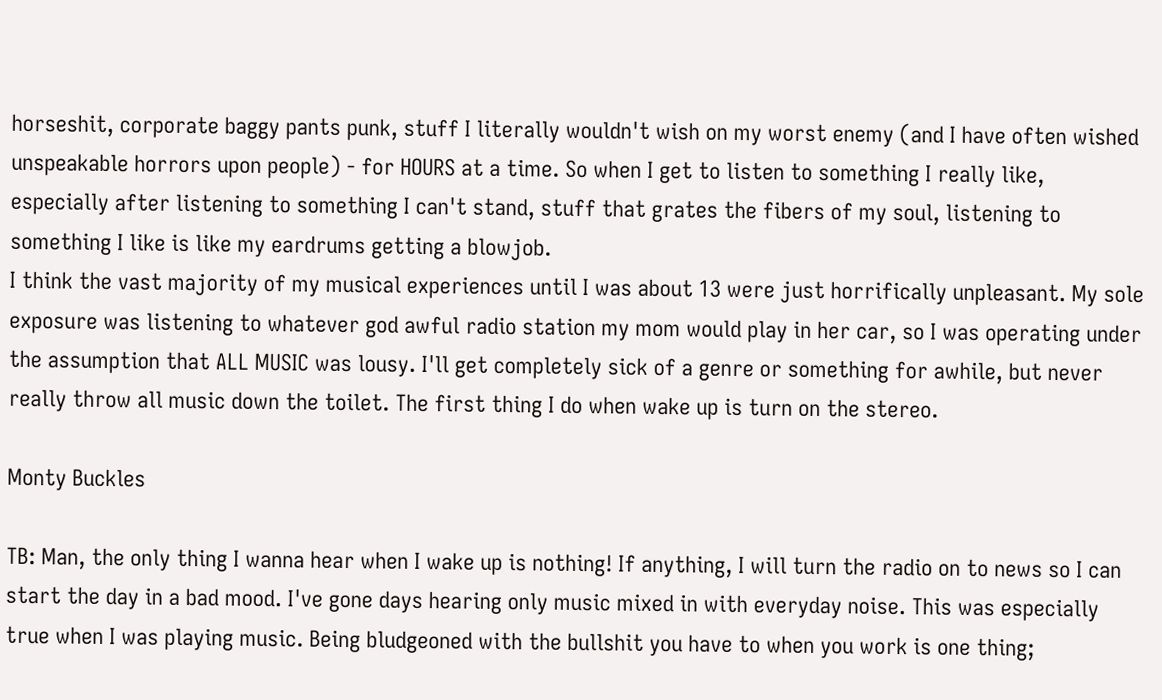horseshit, corporate baggy pants punk, stuff I literally wouldn't wish on my worst enemy (and I have often wished unspeakable horrors upon people) - for HOURS at a time. So when I get to listen to something I really like, especially after listening to something I can't stand, stuff that grates the fibers of my soul, listening to something I like is like my eardrums getting a blowjob.
I think the vast majority of my musical experiences until I was about 13 were just horrifically unpleasant. My sole exposure was listening to whatever god awful radio station my mom would play in her car, so I was operating under the assumption that ALL MUSIC was lousy. I'll get completely sick of a genre or something for awhile, but never really throw all music down the toilet. The first thing I do when wake up is turn on the stereo.

Monty Buckles

TB: Man, the only thing I wanna hear when I wake up is nothing! If anything, I will turn the radio on to news so I can start the day in a bad mood. I've gone days hearing only music mixed in with everyday noise. This was especially true when I was playing music. Being bludgeoned with the bullshit you have to when you work is one thing;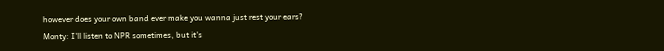however does your own band ever make you wanna just rest your ears?
Monty: I'll listen to NPR sometimes, but it's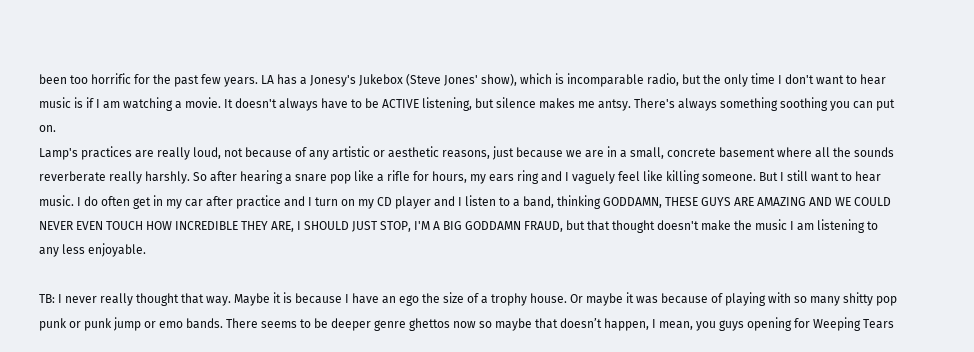been too horrific for the past few years. LA has a Jonesy's Jukebox (Steve Jones' show), which is incomparable radio, but the only time I don't want to hear music is if I am watching a movie. It doesn't always have to be ACTIVE listening, but silence makes me antsy. There's always something soothing you can put on.
Lamp's practices are really loud, not because of any artistic or aesthetic reasons, just because we are in a small, concrete basement where all the sounds reverberate really harshly. So after hearing a snare pop like a rifle for hours, my ears ring and I vaguely feel like killing someone. But I still want to hear music. I do often get in my car after practice and I turn on my CD player and I listen to a band, thinking GODDAMN, THESE GUYS ARE AMAZING AND WE COULD NEVER EVEN TOUCH HOW INCREDIBLE THEY ARE, I SHOULD JUST STOP, I'M A BIG GODDAMN FRAUD, but that thought doesn't make the music I am listening to any less enjoyable.

TB: I never really thought that way. Maybe it is because I have an ego the size of a trophy house. Or maybe it was because of playing with so many shitty pop punk or punk jump or emo bands. There seems to be deeper genre ghettos now so maybe that doesn’t happen, I mean, you guys opening for Weeping Tears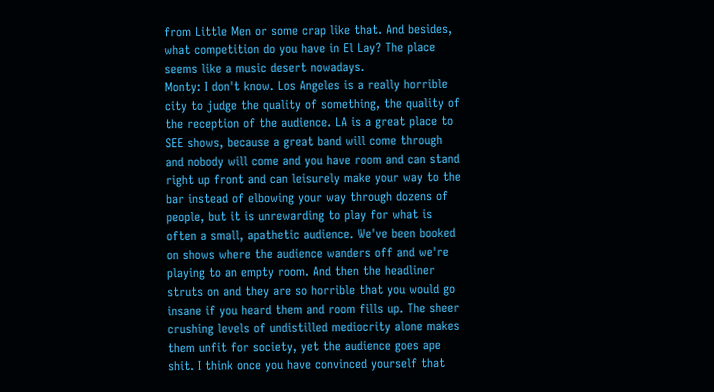from Little Men or some crap like that. And besides, what competition do you have in El Lay? The place seems like a music desert nowadays.
Monty: I don't know. Los Angeles is a really horrible city to judge the quality of something, the quality of the reception of the audience. LA is a great place to SEE shows, because a great band will come through and nobody will come and you have room and can stand right up front and can leisurely make your way to the bar instead of elbowing your way through dozens of people, but it is unrewarding to play for what is often a small, apathetic audience. We've been booked on shows where the audience wanders off and we're playing to an empty room. And then the headliner struts on and they are so horrible that you would go insane if you heard them and room fills up. The sheer crushing levels of undistilled mediocrity alone makes them unfit for society, yet the audience goes ape shit. I think once you have convinced yourself that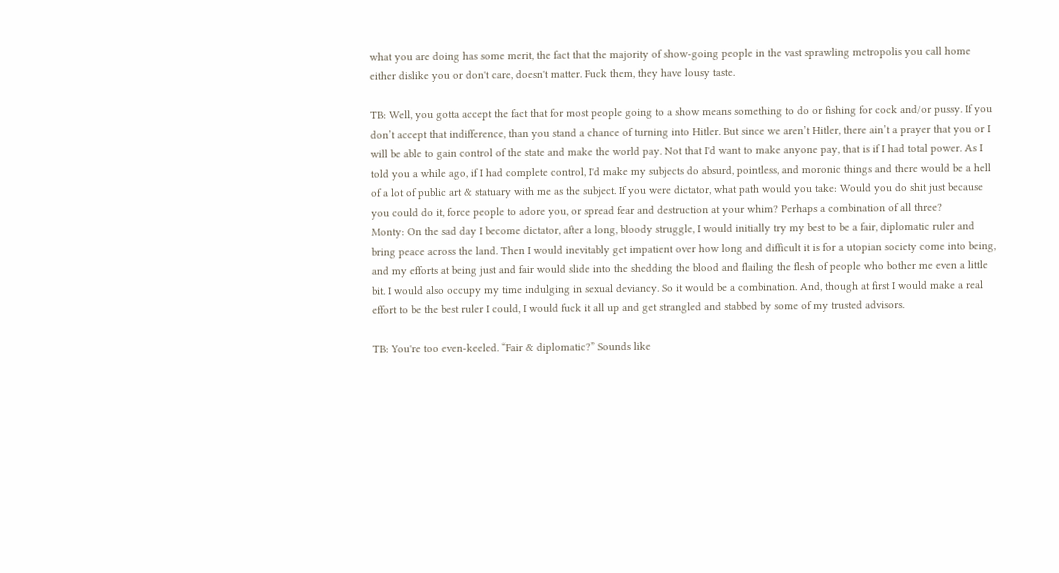what you are doing has some merit, the fact that the majority of show-going people in the vast sprawling metropolis you call home either dislike you or don't care, doesn't matter. Fuck them, they have lousy taste.

TB: Well, you gotta accept the fact that for most people going to a show means something to do or fishing for cock and/or pussy. If you don’t accept that indifference, than you stand a chance of turning into Hitler. But since we aren’t Hitler, there ain’t a prayer that you or I will be able to gain control of the state and make the world pay. Not that I'd want to make anyone pay, that is if I had total power. As I told you a while ago, if I had complete control, I'd make my subjects do absurd, pointless, and moronic things and there would be a hell of a lot of public art & statuary with me as the subject. If you were dictator, what path would you take: Would you do shit just because you could do it, force people to adore you, or spread fear and destruction at your whim? Perhaps a combination of all three?
Monty: On the sad day I become dictator, after a long, bloody struggle, I would initially try my best to be a fair, diplomatic ruler and bring peace across the land. Then I would inevitably get impatient over how long and difficult it is for a utopian society come into being, and my efforts at being just and fair would slide into the shedding the blood and flailing the flesh of people who bother me even a little bit. I would also occupy my time indulging in sexual deviancy. So it would be a combination. And, though at first I would make a real effort to be the best ruler I could, I would fuck it all up and get strangled and stabbed by some of my trusted advisors.

TB: You're too even-keeled. “Fair & diplomatic?” Sounds like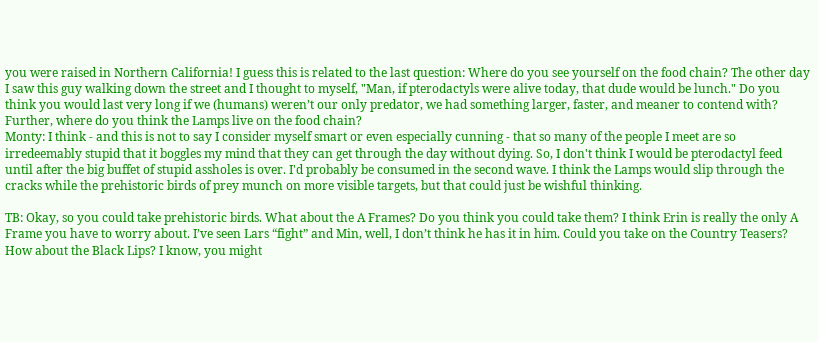you were raised in Northern California! I guess this is related to the last question: Where do you see yourself on the food chain? The other day I saw this guy walking down the street and I thought to myself, "Man, if pterodactyls were alive today, that dude would be lunch." Do you think you would last very long if we (humans) weren’t our only predator, we had something larger, faster, and meaner to contend with? Further, where do you think the Lamps live on the food chain?
Monty: I think - and this is not to say I consider myself smart or even especially cunning - that so many of the people I meet are so irredeemably stupid that it boggles my mind that they can get through the day without dying. So, I don't think I would be pterodactyl feed until after the big buffet of stupid assholes is over. I'd probably be consumed in the second wave. I think the Lamps would slip through the cracks while the prehistoric birds of prey munch on more visible targets, but that could just be wishful thinking.

TB: Okay, so you could take prehistoric birds. What about the A Frames? Do you think you could take them? I think Erin is really the only A Frame you have to worry about. I’ve seen Lars “fight” and Min, well, I don’t think he has it in him. Could you take on the Country Teasers? How about the Black Lips? I know, you might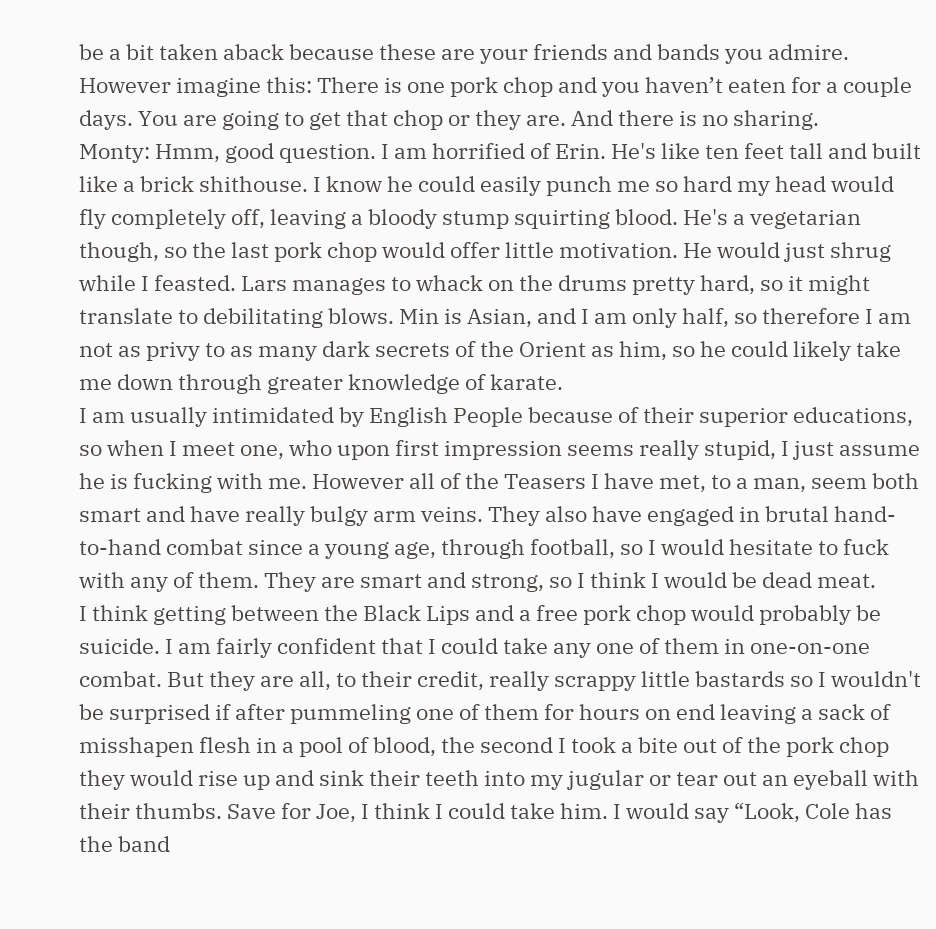be a bit taken aback because these are your friends and bands you admire. However imagine this: There is one pork chop and you haven’t eaten for a couple days. You are going to get that chop or they are. And there is no sharing.
Monty: Hmm, good question. I am horrified of Erin. He's like ten feet tall and built like a brick shithouse. I know he could easily punch me so hard my head would fly completely off, leaving a bloody stump squirting blood. He's a vegetarian though, so the last pork chop would offer little motivation. He would just shrug while I feasted. Lars manages to whack on the drums pretty hard, so it might translate to debilitating blows. Min is Asian, and I am only half, so therefore I am not as privy to as many dark secrets of the Orient as him, so he could likely take me down through greater knowledge of karate.
I am usually intimidated by English People because of their superior educations, so when I meet one, who upon first impression seems really stupid, I just assume he is fucking with me. However all of the Teasers I have met, to a man, seem both smart and have really bulgy arm veins. They also have engaged in brutal hand-to-hand combat since a young age, through football, so I would hesitate to fuck with any of them. They are smart and strong, so I think I would be dead meat.
I think getting between the Black Lips and a free pork chop would probably be suicide. I am fairly confident that I could take any one of them in one-on-one combat. But they are all, to their credit, really scrappy little bastards so I wouldn't be surprised if after pummeling one of them for hours on end leaving a sack of misshapen flesh in a pool of blood, the second I took a bite out of the pork chop they would rise up and sink their teeth into my jugular or tear out an eyeball with their thumbs. Save for Joe, I think I could take him. I would say “Look, Cole has the band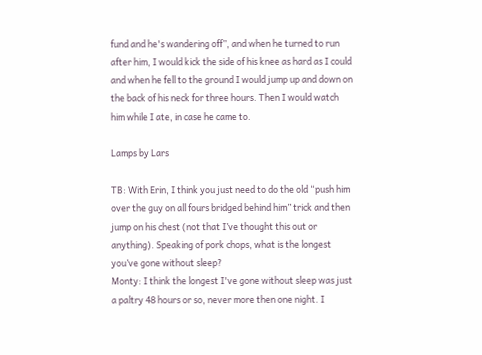fund and he's wandering off”, and when he turned to run after him, I would kick the side of his knee as hard as I could and when he fell to the ground I would jump up and down on the back of his neck for three hours. Then I would watch him while I ate, in case he came to.

Lamps by Lars

TB: With Erin, I think you just need to do the old “push him over the guy on all fours bridged behind him” trick and then jump on his chest (not that I’ve thought this out or anything). Speaking of pork chops, what is the longest you’ve gone without sleep?
Monty: I think the longest I've gone without sleep was just a paltry 48 hours or so, never more then one night. I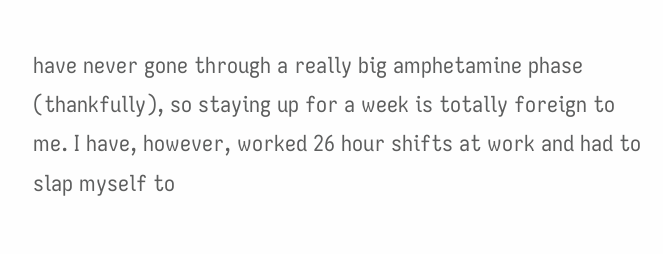have never gone through a really big amphetamine phase (thankfully), so staying up for a week is totally foreign to me. I have, however, worked 26 hour shifts at work and had to slap myself to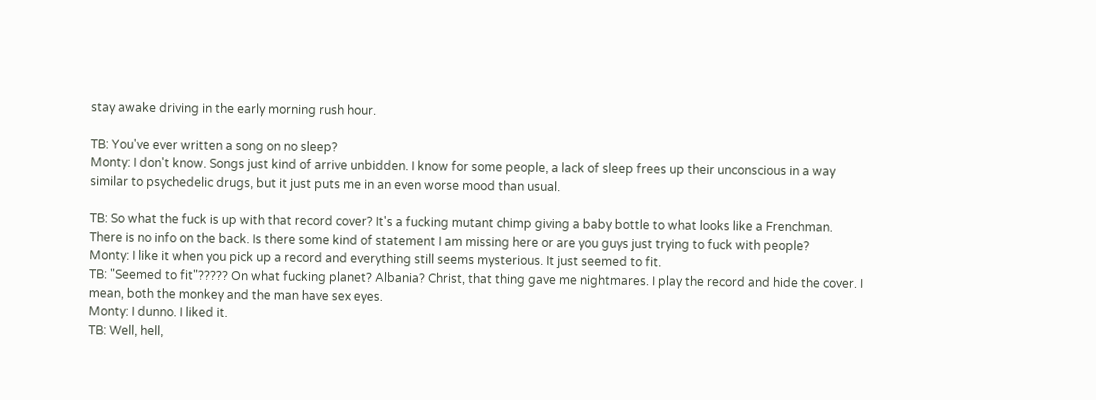stay awake driving in the early morning rush hour.

TB: You've ever written a song on no sleep?
Monty: I don't know. Songs just kind of arrive unbidden. I know for some people, a lack of sleep frees up their unconscious in a way similar to psychedelic drugs, but it just puts me in an even worse mood than usual.

TB: So what the fuck is up with that record cover? It's a fucking mutant chimp giving a baby bottle to what looks like a Frenchman. There is no info on the back. Is there some kind of statement I am missing here or are you guys just trying to fuck with people?
Monty: I like it when you pick up a record and everything still seems mysterious. It just seemed to fit.
TB: "Seemed to fit"????? On what fucking planet? Albania? Christ, that thing gave me nightmares. I play the record and hide the cover. I mean, both the monkey and the man have sex eyes.
Monty: I dunno. I liked it.
TB: Well, hell,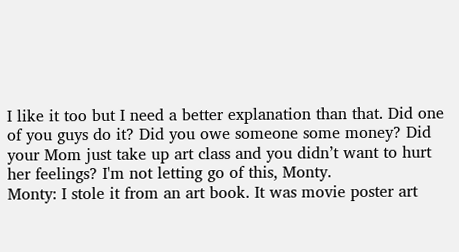I like it too but I need a better explanation than that. Did one of you guys do it? Did you owe someone some money? Did your Mom just take up art class and you didn’t want to hurt her feelings? I'm not letting go of this, Monty.
Monty: I stole it from an art book. It was movie poster art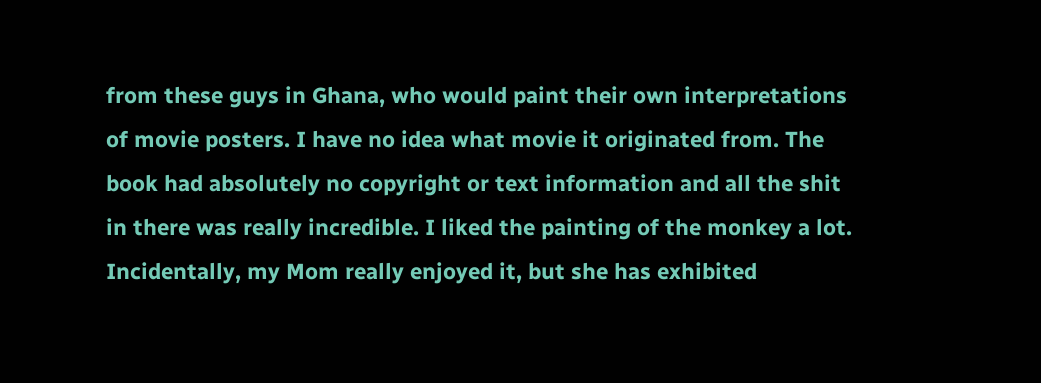from these guys in Ghana, who would paint their own interpretations of movie posters. I have no idea what movie it originated from. The book had absolutely no copyright or text information and all the shit in there was really incredible. I liked the painting of the monkey a lot. Incidentally, my Mom really enjoyed it, but she has exhibited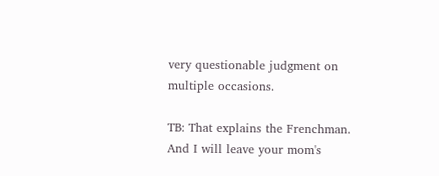very questionable judgment on multiple occasions.

TB: That explains the Frenchman. And I will leave your mom's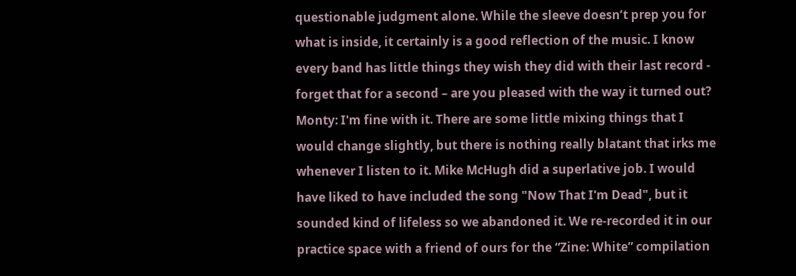questionable judgment alone. While the sleeve doesn’t prep you for what is inside, it certainly is a good reflection of the music. I know every band has little things they wish they did with their last record - forget that for a second – are you pleased with the way it turned out?
Monty: I'm fine with it. There are some little mixing things that I would change slightly, but there is nothing really blatant that irks me whenever I listen to it. Mike McHugh did a superlative job. I would have liked to have included the song "Now That I'm Dead", but it sounded kind of lifeless so we abandoned it. We re-recorded it in our practice space with a friend of ours for the “Zine: White” compilation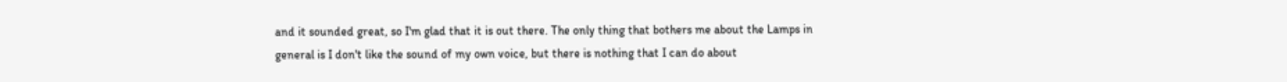and it sounded great, so I'm glad that it is out there. The only thing that bothers me about the Lamps in general is I don't like the sound of my own voice, but there is nothing that I can do about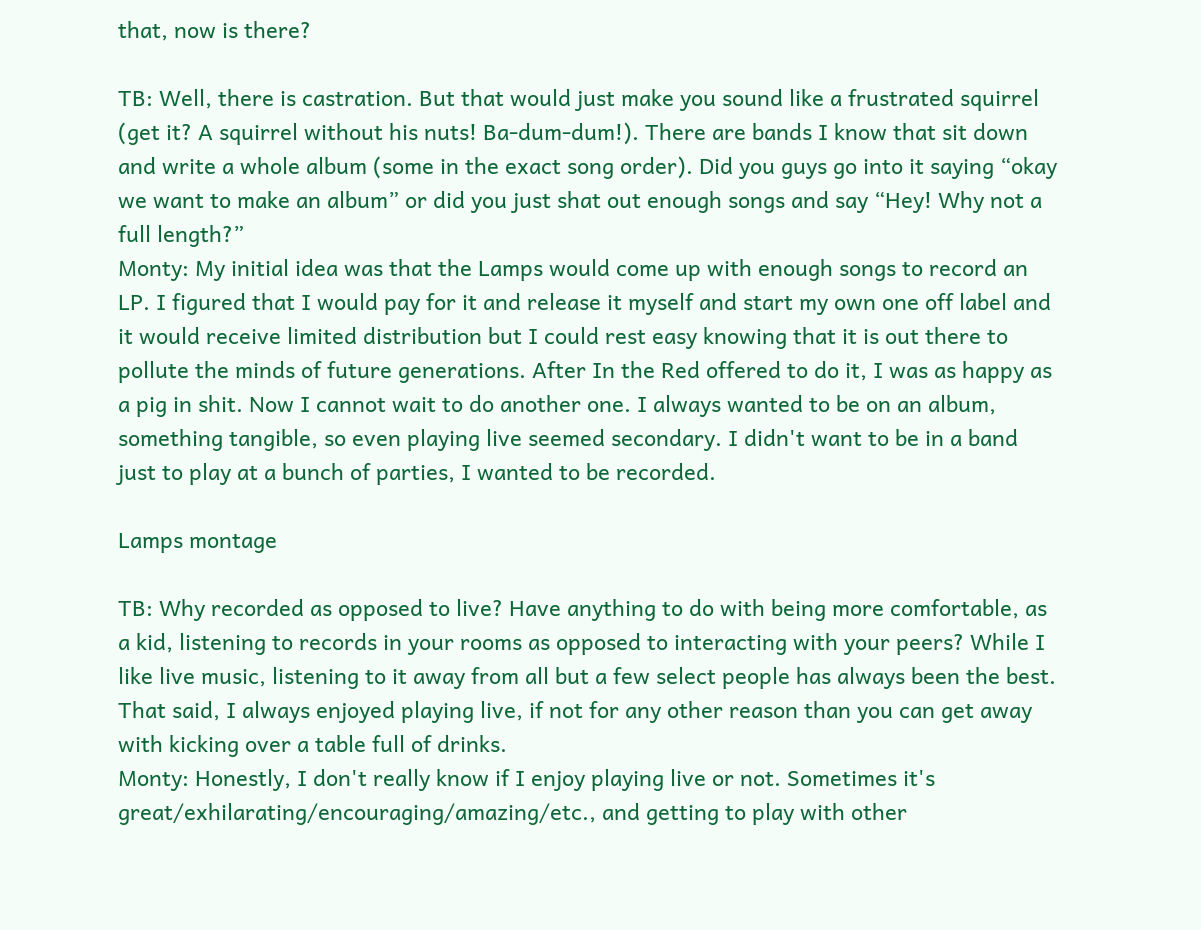that, now is there?

TB: Well, there is castration. But that would just make you sound like a frustrated squirrel (get it? A squirrel without his nuts! Ba-dum-dum!). There are bands I know that sit down and write a whole album (some in the exact song order). Did you guys go into it saying “okay we want to make an album” or did you just shat out enough songs and say “Hey! Why not a full length?”
Monty: My initial idea was that the Lamps would come up with enough songs to record an LP. I figured that I would pay for it and release it myself and start my own one off label and it would receive limited distribution but I could rest easy knowing that it is out there to pollute the minds of future generations. After In the Red offered to do it, I was as happy as a pig in shit. Now I cannot wait to do another one. I always wanted to be on an album, something tangible, so even playing live seemed secondary. I didn't want to be in a band just to play at a bunch of parties, I wanted to be recorded.

Lamps montage

TB: Why recorded as opposed to live? Have anything to do with being more comfortable, as a kid, listening to records in your rooms as opposed to interacting with your peers? While I like live music, listening to it away from all but a few select people has always been the best. That said, I always enjoyed playing live, if not for any other reason than you can get away with kicking over a table full of drinks.
Monty: Honestly, I don't really know if I enjoy playing live or not. Sometimes it's great/exhilarating/encouraging/amazing/etc., and getting to play with other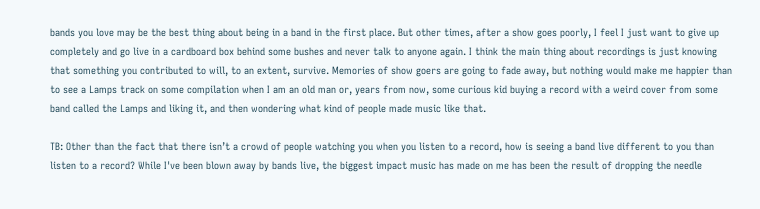bands you love may be the best thing about being in a band in the first place. But other times, after a show goes poorly, I feel I just want to give up completely and go live in a cardboard box behind some bushes and never talk to anyone again. I think the main thing about recordings is just knowing that something you contributed to will, to an extent, survive. Memories of show goers are going to fade away, but nothing would make me happier than to see a Lamps track on some compilation when I am an old man or, years from now, some curious kid buying a record with a weird cover from some band called the Lamps and liking it, and then wondering what kind of people made music like that.

TB: Other than the fact that there isn’t a crowd of people watching you when you listen to a record, how is seeing a band live different to you than listen to a record? While I've been blown away by bands live, the biggest impact music has made on me has been the result of dropping the needle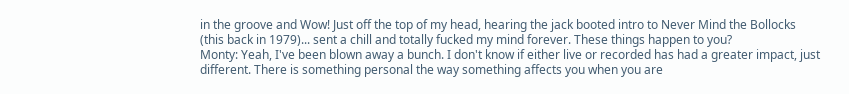in the groove and Wow! Just off the top of my head, hearing the jack booted intro to Never Mind the Bollocks (this back in 1979)... sent a chill and totally fucked my mind forever. These things happen to you?
Monty: Yeah, I've been blown away a bunch. I don't know if either live or recorded has had a greater impact, just different. There is something personal the way something affects you when you are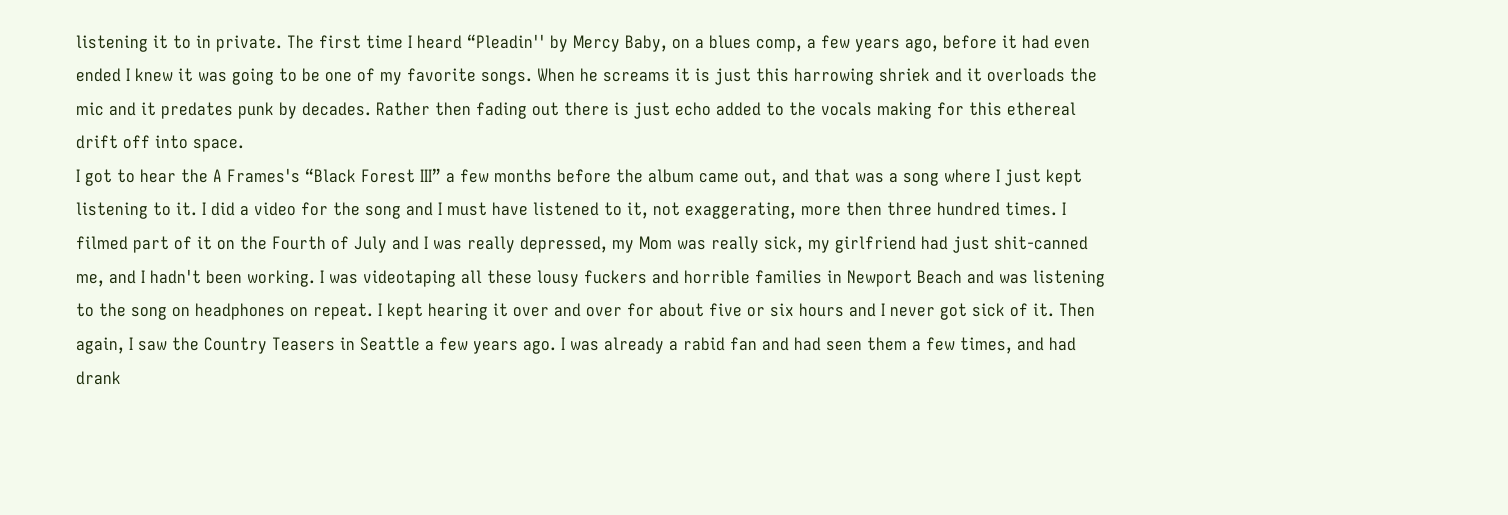listening it to in private. The first time I heard “Pleadin'' by Mercy Baby, on a blues comp, a few years ago, before it had even ended I knew it was going to be one of my favorite songs. When he screams it is just this harrowing shriek and it overloads the mic and it predates punk by decades. Rather then fading out there is just echo added to the vocals making for this ethereal drift off into space.
I got to hear the A Frames's “Black Forest III” a few months before the album came out, and that was a song where I just kept listening to it. I did a video for the song and I must have listened to it, not exaggerating, more then three hundred times. I filmed part of it on the Fourth of July and I was really depressed, my Mom was really sick, my girlfriend had just shit-canned me, and I hadn't been working. I was videotaping all these lousy fuckers and horrible families in Newport Beach and was listening to the song on headphones on repeat. I kept hearing it over and over for about five or six hours and I never got sick of it. Then again, I saw the Country Teasers in Seattle a few years ago. I was already a rabid fan and had seen them a few times, and had drank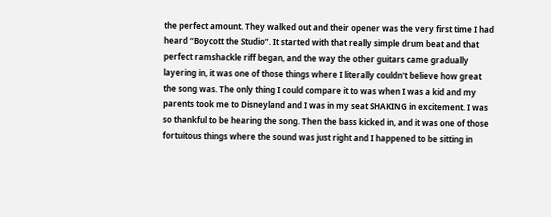the perfect amount. They walked out and their opener was the very first time I had heard “Boycott the Studio”. It started with that really simple drum beat and that perfect ramshackle riff began, and the way the other guitars came gradually layering in, it was one of those things where I literally couldn't believe how great the song was. The only thing I could compare it to was when I was a kid and my parents took me to Disneyland and I was in my seat SHAKING in excitement. I was so thankful to be hearing the song. Then the bass kicked in, and it was one of those fortuitous things where the sound was just right and I happened to be sitting in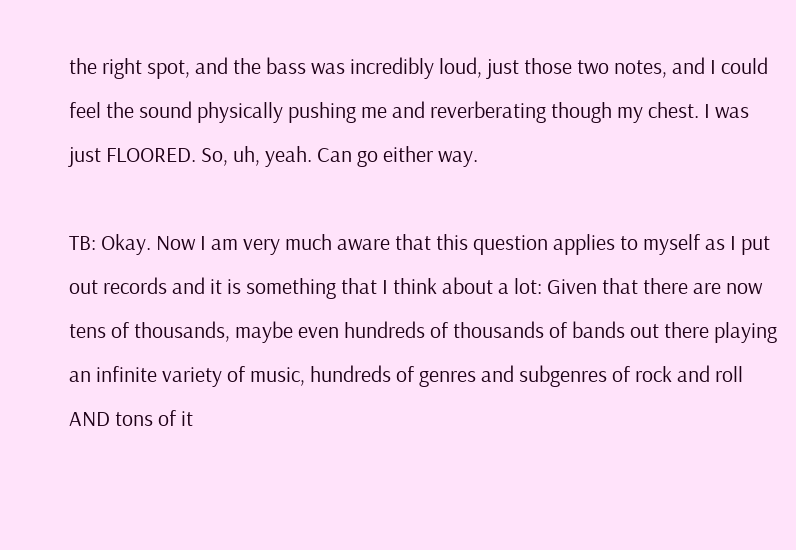the right spot, and the bass was incredibly loud, just those two notes, and I could feel the sound physically pushing me and reverberating though my chest. I was just FLOORED. So, uh, yeah. Can go either way.

TB: Okay. Now I am very much aware that this question applies to myself as I put out records and it is something that I think about a lot: Given that there are now tens of thousands, maybe even hundreds of thousands of bands out there playing an infinite variety of music, hundreds of genres and subgenres of rock and roll AND tons of it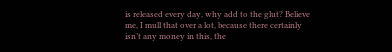is released every day, why add to the glut? Believe me, I mull that over a lot, because there certainly isn’t any money in this, the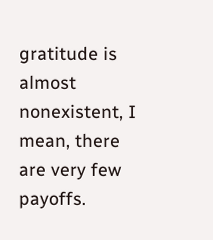gratitude is almost nonexistent, I mean, there are very few payoffs.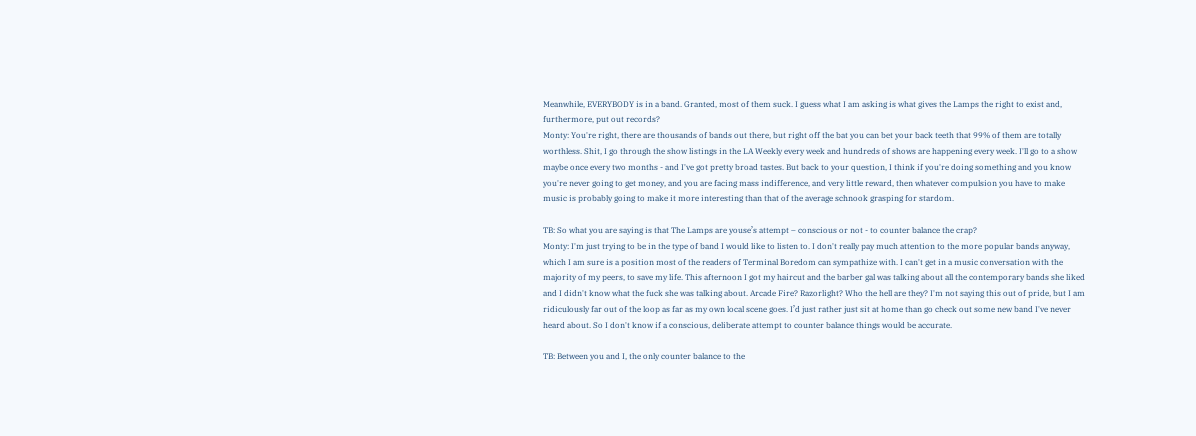Meanwhile, EVERYBODY is in a band. Granted, most of them suck. I guess what I am asking is what gives the Lamps the right to exist and, furthermore, put out records?
Monty: You're right, there are thousands of bands out there, but right off the bat you can bet your back teeth that 99% of them are totally worthless. Shit, I go through the show listings in the LA Weekly every week and hundreds of shows are happening every week. I'll go to a show maybe once every two months - and I've got pretty broad tastes. But back to your question, I think if you're doing something and you know you're never going to get money, and you are facing mass indifference, and very little reward, then whatever compulsion you have to make music is probably going to make it more interesting than that of the average schnook grasping for stardom.

TB: So what you are saying is that The Lamps are youse’s attempt – conscious or not - to counter balance the crap?
Monty: I'm just trying to be in the type of band I would like to listen to. I don't really pay much attention to the more popular bands anyway, which I am sure is a position most of the readers of Terminal Boredom can sympathize with. I can't get in a music conversation with the majority of my peers, to save my life. This afternoon I got my haircut and the barber gal was talking about all the contemporary bands she liked and I didn't know what the fuck she was talking about. Arcade Fire? Razorlight? Who the hell are they? I'm not saying this out of pride, but I am ridiculously far out of the loop as far as my own local scene goes. I’d just rather just sit at home than go check out some new band I've never heard about. So I don't know if a conscious, deliberate attempt to counter balance things would be accurate.

TB: Between you and I, the only counter balance to the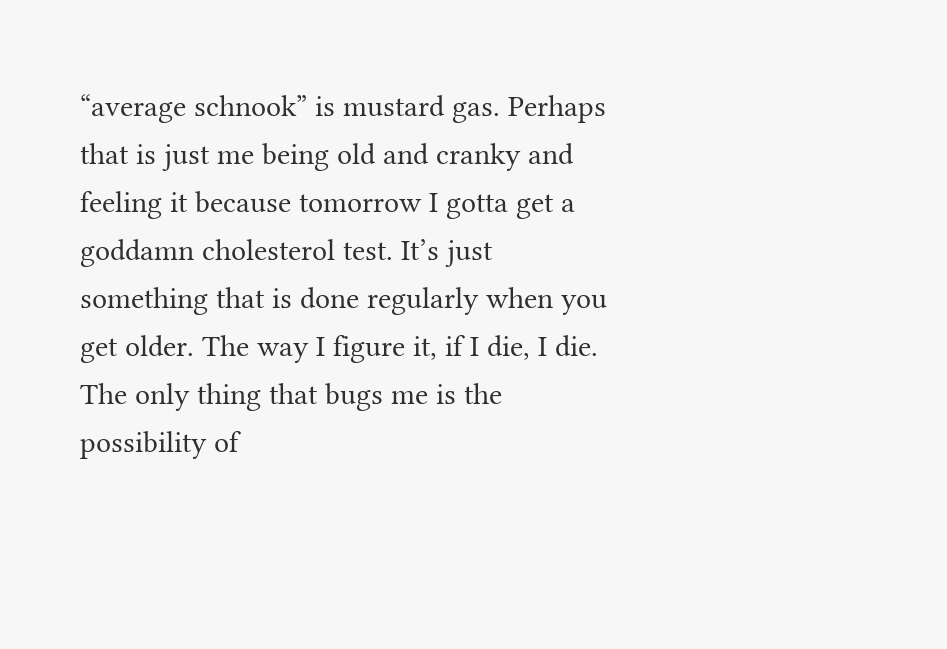“average schnook” is mustard gas. Perhaps that is just me being old and cranky and feeling it because tomorrow I gotta get a goddamn cholesterol test. It’s just something that is done regularly when you get older. The way I figure it, if I die, I die. The only thing that bugs me is the possibility of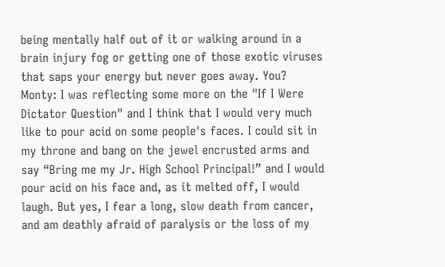being mentally half out of it or walking around in a brain injury fog or getting one of those exotic viruses that saps your energy but never goes away. You?
Monty: I was reflecting some more on the "If I Were Dictator Question" and I think that I would very much like to pour acid on some people's faces. I could sit in my throne and bang on the jewel encrusted arms and say “Bring me my Jr. High School Principal!” and I would pour acid on his face and, as it melted off, I would laugh. But yes, I fear a long, slow death from cancer, and am deathly afraid of paralysis or the loss of my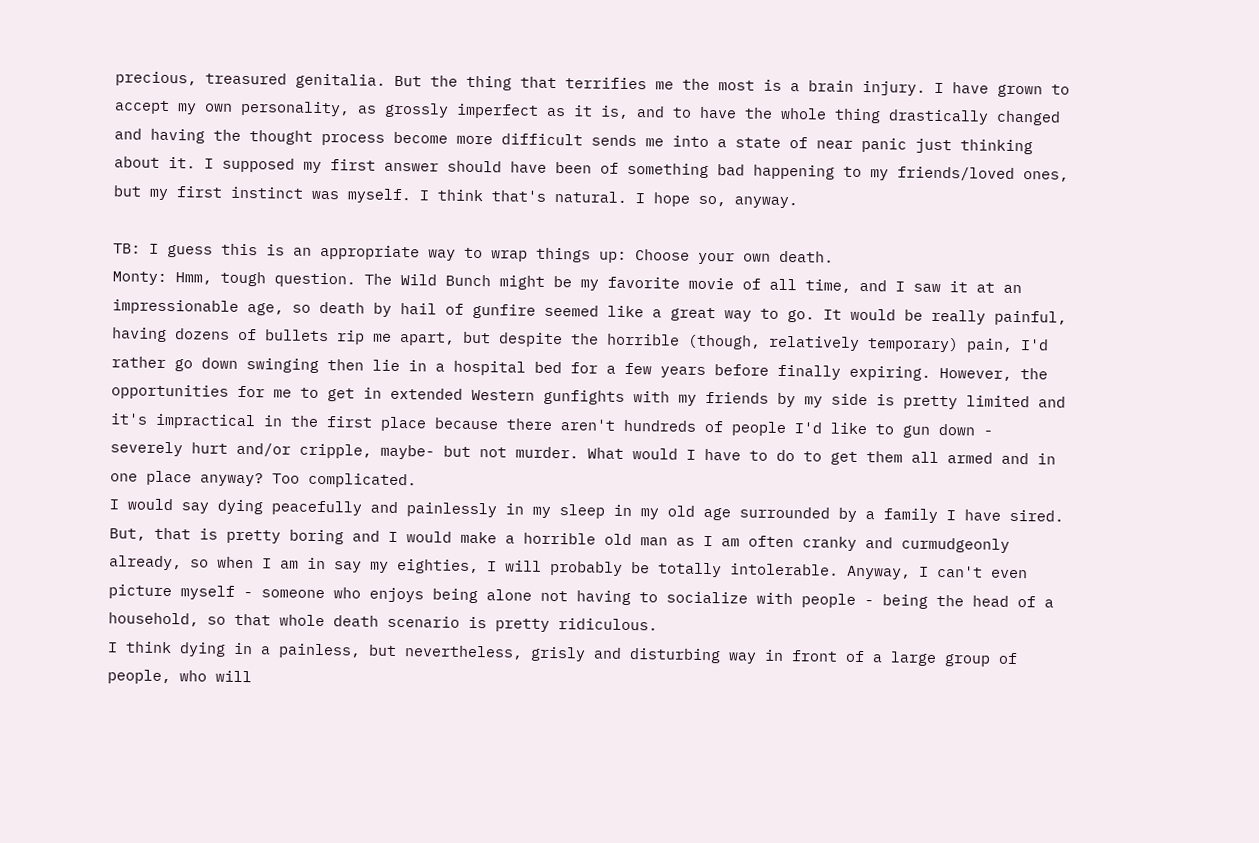precious, treasured genitalia. But the thing that terrifies me the most is a brain injury. I have grown to accept my own personality, as grossly imperfect as it is, and to have the whole thing drastically changed and having the thought process become more difficult sends me into a state of near panic just thinking about it. I supposed my first answer should have been of something bad happening to my friends/loved ones, but my first instinct was myself. I think that's natural. I hope so, anyway.

TB: I guess this is an appropriate way to wrap things up: Choose your own death.
Monty: Hmm, tough question. The Wild Bunch might be my favorite movie of all time, and I saw it at an impressionable age, so death by hail of gunfire seemed like a great way to go. It would be really painful, having dozens of bullets rip me apart, but despite the horrible (though, relatively temporary) pain, I'd rather go down swinging then lie in a hospital bed for a few years before finally expiring. However, the opportunities for me to get in extended Western gunfights with my friends by my side is pretty limited and it's impractical in the first place because there aren't hundreds of people I'd like to gun down - severely hurt and/or cripple, maybe- but not murder. What would I have to do to get them all armed and in one place anyway? Too complicated.
I would say dying peacefully and painlessly in my sleep in my old age surrounded by a family I have sired. But, that is pretty boring and I would make a horrible old man as I am often cranky and curmudgeonly already, so when I am in say my eighties, I will probably be totally intolerable. Anyway, I can't even picture myself - someone who enjoys being alone not having to socialize with people - being the head of a household, so that whole death scenario is pretty ridiculous.
I think dying in a painless, but nevertheless, grisly and disturbing way in front of a large group of people, who will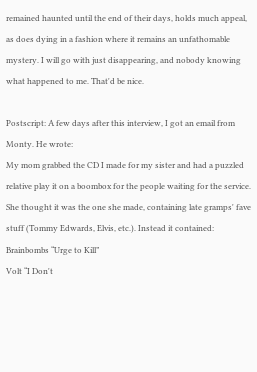remained haunted until the end of their days, holds much appeal, as does dying in a fashion where it remains an unfathomable mystery. I will go with just disappearing, and nobody knowing what happened to me. That'd be nice.

Postscript: A few days after this interview, I got an email from Monty. He wrote:
My mom grabbed the CD I made for my sister and had a puzzled relative play it on a boombox for the people waiting for the service. She thought it was the one she made, containing late gramps' fave stuff (Tommy Edwards, Elvis, etc.). Instead it contained:
Brainbombs “Urge to Kill”
Volt “I Don't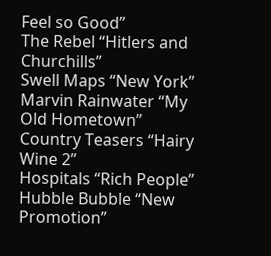Feel so Good”
The Rebel “Hitlers and Churchills”
Swell Maps “New York”
Marvin Rainwater “My Old Hometown”
Country Teasers “Hairy Wine 2”
Hospitals “Rich People”
Hubble Bubble “New Promotion”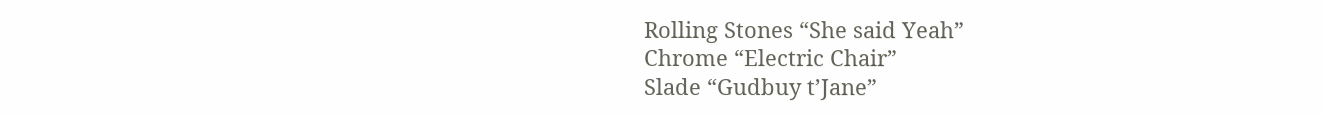Rolling Stones “She said Yeah”
Chrome “Electric Chair”
Slade “Gudbuy t’Jane”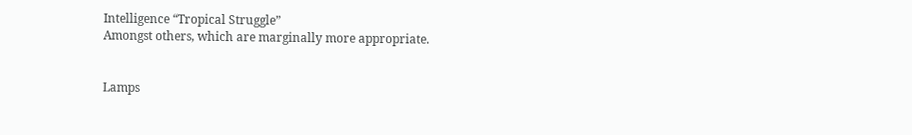Intelligence “Tropical Struggle”
Amongst others, which are marginally more appropriate.


Lamps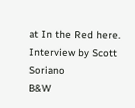at In the Red here.
Interview by Scott Soriano
B&W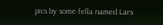pics by some fella named Lars